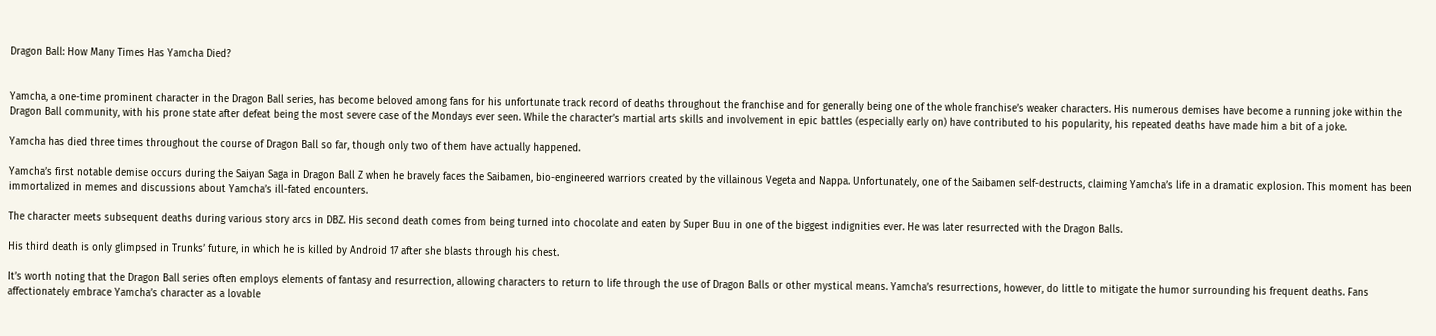Dragon Ball: How Many Times Has Yamcha Died?


Yamcha, a one-time prominent character in the Dragon Ball series, has become beloved among fans for his unfortunate track record of deaths throughout the franchise and for generally being one of the whole franchise’s weaker characters. His numerous demises have become a running joke within the Dragon Ball community, with his prone state after defeat being the most severe case of the Mondays ever seen. While the character’s martial arts skills and involvement in epic battles (especially early on) have contributed to his popularity, his repeated deaths have made him a bit of a joke.

Yamcha has died three times throughout the course of Dragon Ball so far, though only two of them have actually happened.

Yamcha’s first notable demise occurs during the Saiyan Saga in Dragon Ball Z when he bravely faces the Saibamen, bio-engineered warriors created by the villainous Vegeta and Nappa. Unfortunately, one of the Saibamen self-destructs, claiming Yamcha’s life in a dramatic explosion. This moment has been immortalized in memes and discussions about Yamcha’s ill-fated encounters.

The character meets subsequent deaths during various story arcs in DBZ. His second death comes from being turned into chocolate and eaten by Super Buu in one of the biggest indignities ever. He was later resurrected with the Dragon Balls.

His third death is only glimpsed in Trunks’ future, in which he is killed by Android 17 after she blasts through his chest.

It’s worth noting that the Dragon Ball series often employs elements of fantasy and resurrection, allowing characters to return to life through the use of Dragon Balls or other mystical means. Yamcha’s resurrections, however, do little to mitigate the humor surrounding his frequent deaths. Fans affectionately embrace Yamcha’s character as a lovable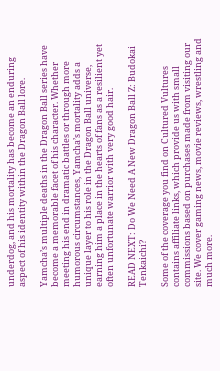underdog, and his mortality has become an enduring aspect of his identity within the Dragon Ball lore.

Yamcha’s multiple deaths in the Dragon Ball series have become a memorable facet of his character. Whether meeting his end in dramatic battles or through more humorous circumstances, Yamcha’s mortality adds a unique layer to his role in the Dragon Ball universe, earning him a place in the hearts of fans as a resilient yet often unfortunate warrior with very good hair.

READ NEXT: Do We Need A New Dragon Ball Z: Budokai Tenkaichi?

Some of the coverage you find on Cultured Vultures contains affiliate links, which provide us with small commissions based on purchases made from visiting our site. We cover gaming news, movie reviews, wrestling and much more.